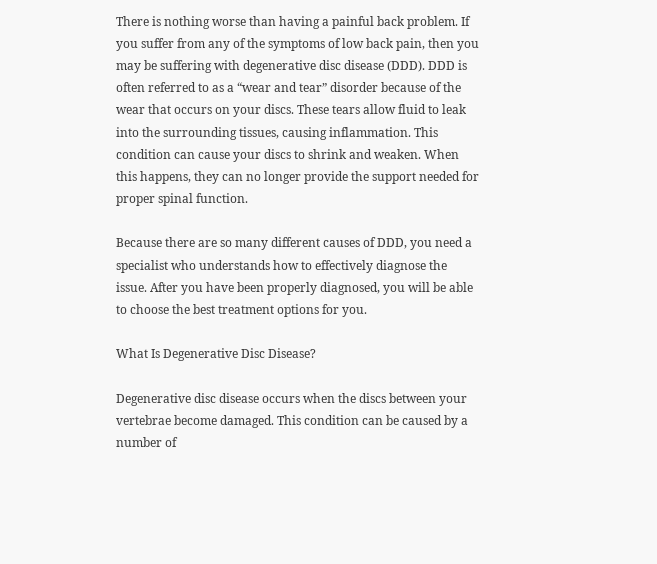There is nothing worse than having a painful back problem. If you suffer from any of the symptoms of low back pain, then you may be suffering with degenerative disc disease (DDD). DDD is often referred to as a “wear and tear” disorder because of the wear that occurs on your discs. These tears allow fluid to leak into the surrounding tissues, causing inflammation. This condition can cause your discs to shrink and weaken. When this happens, they can no longer provide the support needed for proper spinal function.

Because there are so many different causes of DDD, you need a specialist who understands how to effectively diagnose the issue. After you have been properly diagnosed, you will be able to choose the best treatment options for you.

What Is Degenerative Disc Disease?

Degenerative disc disease occurs when the discs between your vertebrae become damaged. This condition can be caused by a number of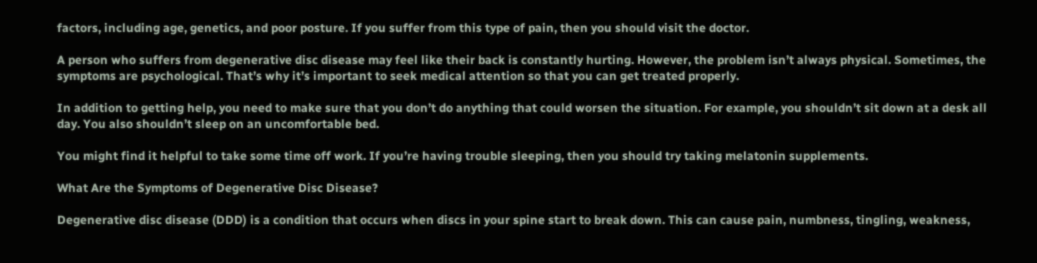factors, including age, genetics, and poor posture. If you suffer from this type of pain, then you should visit the doctor.

A person who suffers from degenerative disc disease may feel like their back is constantly hurting. However, the problem isn’t always physical. Sometimes, the symptoms are psychological. That’s why it’s important to seek medical attention so that you can get treated properly.

In addition to getting help, you need to make sure that you don’t do anything that could worsen the situation. For example, you shouldn’t sit down at a desk all day. You also shouldn’t sleep on an uncomfortable bed.

You might find it helpful to take some time off work. If you’re having trouble sleeping, then you should try taking melatonin supplements.

What Are the Symptoms of Degenerative Disc Disease?

Degenerative disc disease (DDD) is a condition that occurs when discs in your spine start to break down. This can cause pain, numbness, tingling, weakness,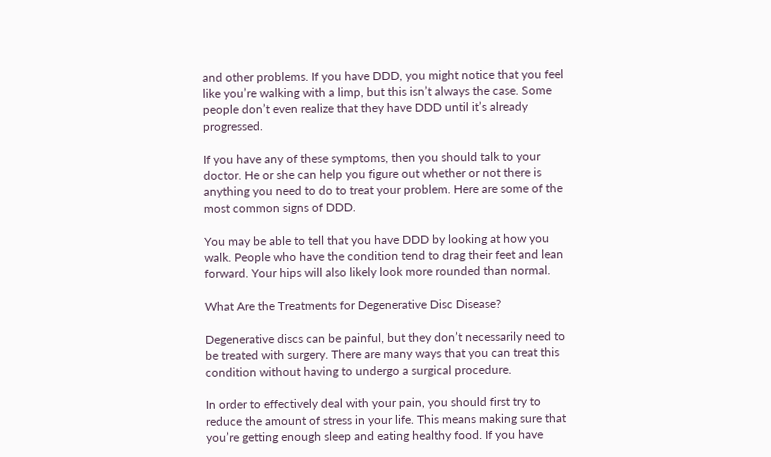and other problems. If you have DDD, you might notice that you feel like you’re walking with a limp, but this isn’t always the case. Some people don’t even realize that they have DDD until it’s already progressed.

If you have any of these symptoms, then you should talk to your doctor. He or she can help you figure out whether or not there is anything you need to do to treat your problem. Here are some of the most common signs of DDD.

You may be able to tell that you have DDD by looking at how you walk. People who have the condition tend to drag their feet and lean forward. Your hips will also likely look more rounded than normal.

What Are the Treatments for Degenerative Disc Disease?

Degenerative discs can be painful, but they don’t necessarily need to be treated with surgery. There are many ways that you can treat this condition without having to undergo a surgical procedure.

In order to effectively deal with your pain, you should first try to reduce the amount of stress in your life. This means making sure that you’re getting enough sleep and eating healthy food. If you have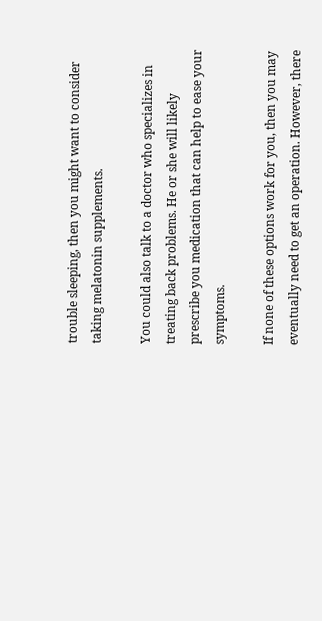trouble sleeping, then you might want to consider taking melatonin supplements.

You could also talk to a doctor who specializes in treating back problems. He or she will likely prescribe you medication that can help to ease your symptoms.

If none of these options work for you, then you may eventually need to get an operation. However, there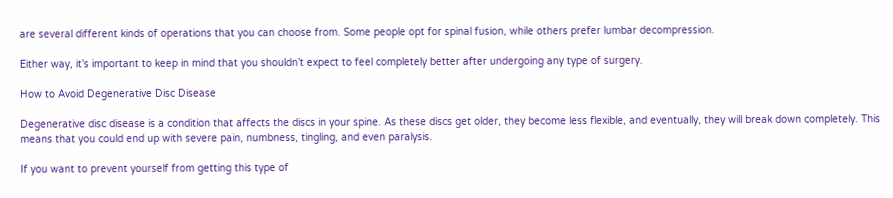are several different kinds of operations that you can choose from. Some people opt for spinal fusion, while others prefer lumbar decompression.

Either way, it’s important to keep in mind that you shouldn’t expect to feel completely better after undergoing any type of surgery.

How to Avoid Degenerative Disc Disease

Degenerative disc disease is a condition that affects the discs in your spine. As these discs get older, they become less flexible, and eventually, they will break down completely. This means that you could end up with severe pain, numbness, tingling, and even paralysis.

If you want to prevent yourself from getting this type of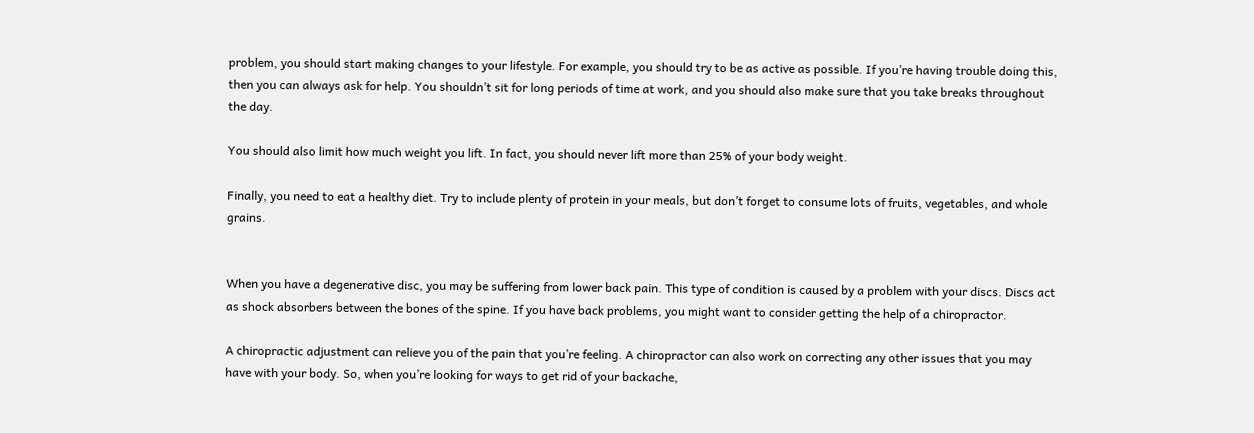problem, you should start making changes to your lifestyle. For example, you should try to be as active as possible. If you’re having trouble doing this, then you can always ask for help. You shouldn’t sit for long periods of time at work, and you should also make sure that you take breaks throughout the day.

You should also limit how much weight you lift. In fact, you should never lift more than 25% of your body weight.

Finally, you need to eat a healthy diet. Try to include plenty of protein in your meals, but don’t forget to consume lots of fruits, vegetables, and whole grains.


When you have a degenerative disc, you may be suffering from lower back pain. This type of condition is caused by a problem with your discs. Discs act as shock absorbers between the bones of the spine. If you have back problems, you might want to consider getting the help of a chiropractor.

A chiropractic adjustment can relieve you of the pain that you’re feeling. A chiropractor can also work on correcting any other issues that you may have with your body. So, when you’re looking for ways to get rid of your backache,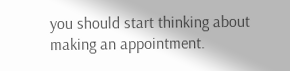you should start thinking about making an appointment.